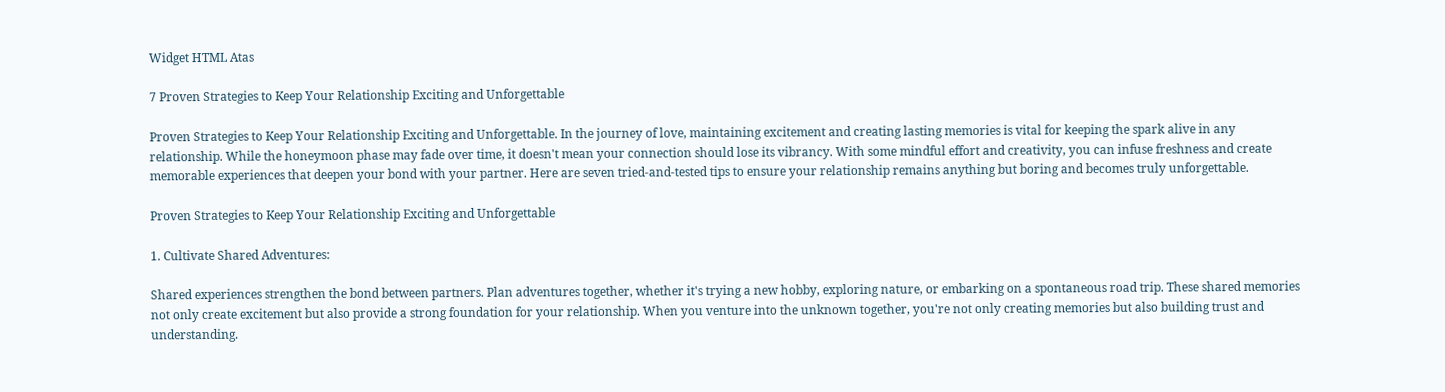Widget HTML Atas

7 Proven Strategies to Keep Your Relationship Exciting and Unforgettable

Proven Strategies to Keep Your Relationship Exciting and Unforgettable. In the journey of love, maintaining excitement and creating lasting memories is vital for keeping the spark alive in any relationship. While the honeymoon phase may fade over time, it doesn't mean your connection should lose its vibrancy. With some mindful effort and creativity, you can infuse freshness and create memorable experiences that deepen your bond with your partner. Here are seven tried-and-tested tips to ensure your relationship remains anything but boring and becomes truly unforgettable.

Proven Strategies to Keep Your Relationship Exciting and Unforgettable

1. Cultivate Shared Adventures:

Shared experiences strengthen the bond between partners. Plan adventures together, whether it's trying a new hobby, exploring nature, or embarking on a spontaneous road trip. These shared memories not only create excitement but also provide a strong foundation for your relationship. When you venture into the unknown together, you're not only creating memories but also building trust and understanding.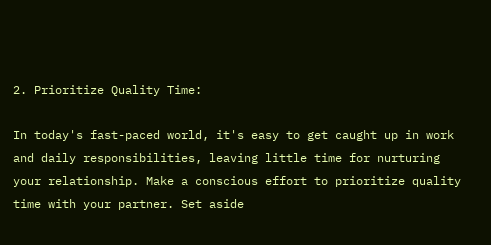2. Prioritize Quality Time:

In today's fast-paced world, it's easy to get caught up in work and daily responsibilities, leaving little time for nurturing your relationship. Make a conscious effort to prioritize quality time with your partner. Set aside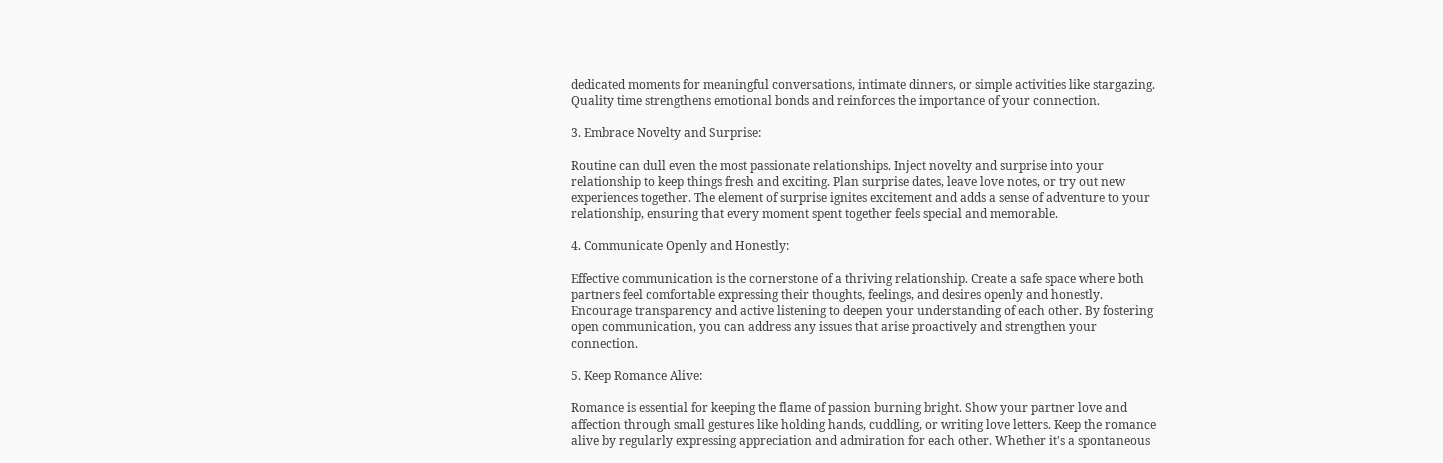dedicated moments for meaningful conversations, intimate dinners, or simple activities like stargazing. Quality time strengthens emotional bonds and reinforces the importance of your connection.

3. Embrace Novelty and Surprise:

Routine can dull even the most passionate relationships. Inject novelty and surprise into your relationship to keep things fresh and exciting. Plan surprise dates, leave love notes, or try out new experiences together. The element of surprise ignites excitement and adds a sense of adventure to your relationship, ensuring that every moment spent together feels special and memorable.

4. Communicate Openly and Honestly:

Effective communication is the cornerstone of a thriving relationship. Create a safe space where both partners feel comfortable expressing their thoughts, feelings, and desires openly and honestly. Encourage transparency and active listening to deepen your understanding of each other. By fostering open communication, you can address any issues that arise proactively and strengthen your connection.

5. Keep Romance Alive:

Romance is essential for keeping the flame of passion burning bright. Show your partner love and affection through small gestures like holding hands, cuddling, or writing love letters. Keep the romance alive by regularly expressing appreciation and admiration for each other. Whether it's a spontaneous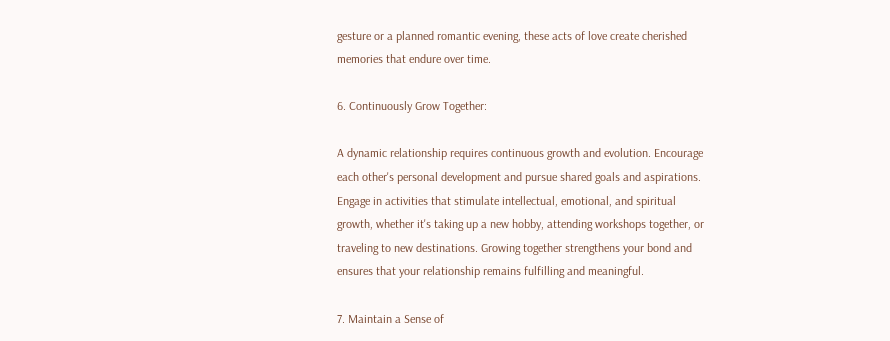gesture or a planned romantic evening, these acts of love create cherished memories that endure over time.

6. Continuously Grow Together:

A dynamic relationship requires continuous growth and evolution. Encourage each other's personal development and pursue shared goals and aspirations. Engage in activities that stimulate intellectual, emotional, and spiritual growth, whether it's taking up a new hobby, attending workshops together, or traveling to new destinations. Growing together strengthens your bond and ensures that your relationship remains fulfilling and meaningful.

7. Maintain a Sense of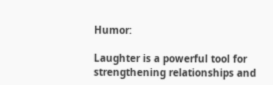Humor:

Laughter is a powerful tool for strengthening relationships and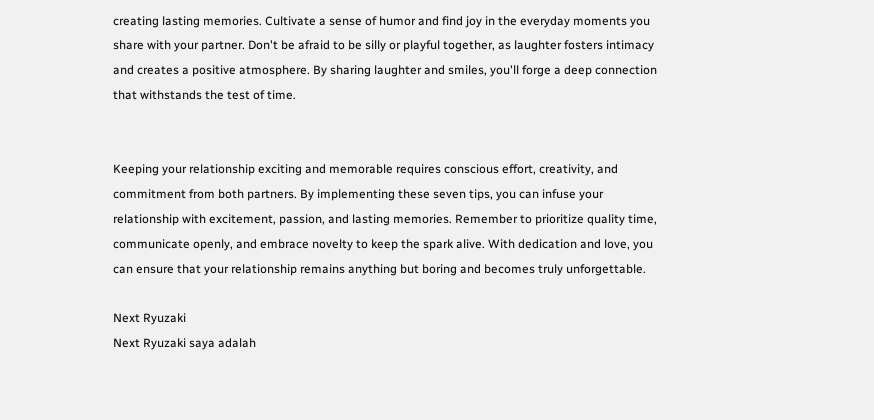creating lasting memories. Cultivate a sense of humor and find joy in the everyday moments you share with your partner. Don't be afraid to be silly or playful together, as laughter fosters intimacy and creates a positive atmosphere. By sharing laughter and smiles, you'll forge a deep connection that withstands the test of time.


Keeping your relationship exciting and memorable requires conscious effort, creativity, and commitment from both partners. By implementing these seven tips, you can infuse your relationship with excitement, passion, and lasting memories. Remember to prioritize quality time, communicate openly, and embrace novelty to keep the spark alive. With dedication and love, you can ensure that your relationship remains anything but boring and becomes truly unforgettable.

Next Ryuzaki
Next Ryuzaki saya adalah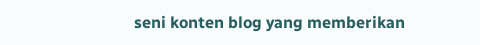seni konten blog yang memberikan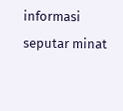informasi seputar minat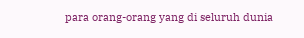para orang-orang yang di seluruh dunia